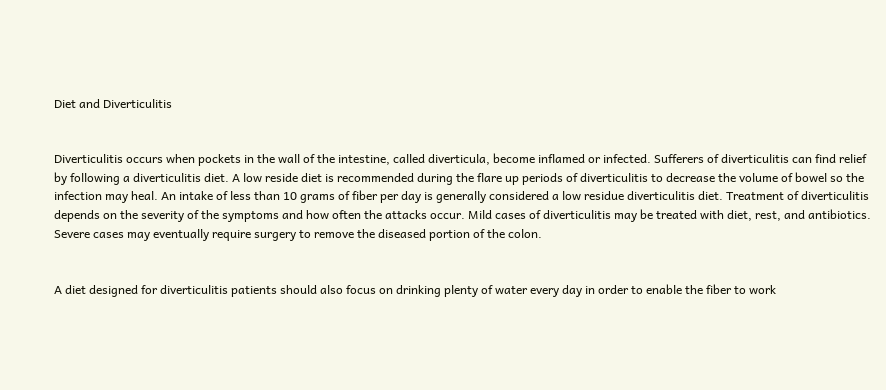Diet and Diverticulitis


Diverticulitis occurs when pockets in the wall of the intestine, called diverticula, become inflamed or infected. Sufferers of diverticulitis can find relief by following a diverticulitis diet. A low reside diet is recommended during the flare up periods of diverticulitis to decrease the volume of bowel so the infection may heal. An intake of less than 10 grams of fiber per day is generally considered a low residue diverticulitis diet. Treatment of diverticulitis depends on the severity of the symptoms and how often the attacks occur. Mild cases of diverticulitis may be treated with diet, rest, and antibiotics. Severe cases may eventually require surgery to remove the diseased portion of the colon.


A diet designed for diverticulitis patients should also focus on drinking plenty of water every day in order to enable the fiber to work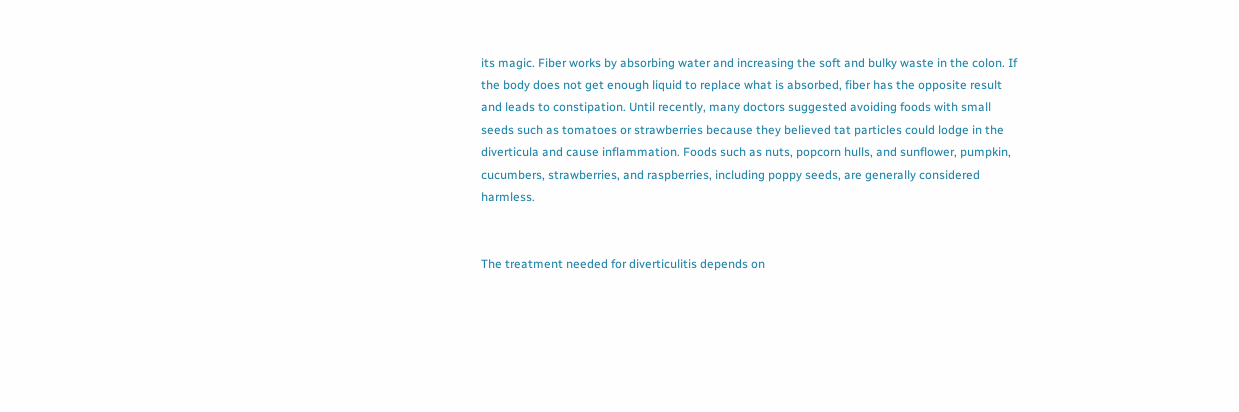its magic. Fiber works by absorbing water and increasing the soft and bulky waste in the colon. If the body does not get enough liquid to replace what is absorbed, fiber has the opposite result and leads to constipation. Until recently, many doctors suggested avoiding foods with small seeds such as tomatoes or strawberries because they believed tat particles could lodge in the diverticula and cause inflammation. Foods such as nuts, popcorn hulls, and sunflower, pumpkin, cucumbers, strawberries, and raspberries, including poppy seeds, are generally considered harmless.


The treatment needed for diverticulitis depends on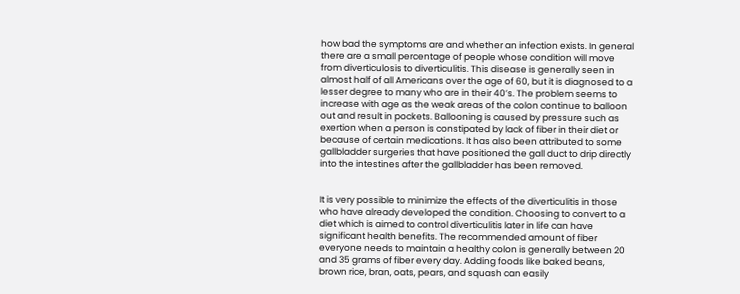how bad the symptoms are and whether an infection exists. In general there are a small percentage of people whose condition will move from diverticulosis to diverticulitis. This disease is generally seen in almost half of all Americans over the age of 60, but it is diagnosed to a lesser degree to many who are in their 40’s. The problem seems to increase with age as the weak areas of the colon continue to balloon out and result in pockets. Ballooning is caused by pressure such as exertion when a person is constipated by lack of fiber in their diet or because of certain medications. It has also been attributed to some gallbladder surgeries that have positioned the gall duct to drip directly into the intestines after the gallbladder has been removed.


It is very possible to minimize the effects of the diverticulitis in those who have already developed the condition. Choosing to convert to a diet which is aimed to control diverticulitis later in life can have significant health benefits. The recommended amount of fiber everyone needs to maintain a healthy colon is generally between 20 and 35 grams of fiber every day. Adding foods like baked beans, brown rice, bran, oats, pears, and squash can easily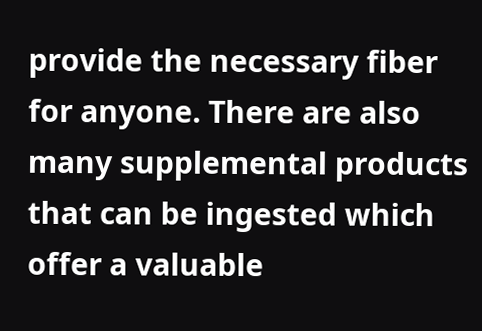provide the necessary fiber for anyone. There are also many supplemental products that can be ingested which offer a valuable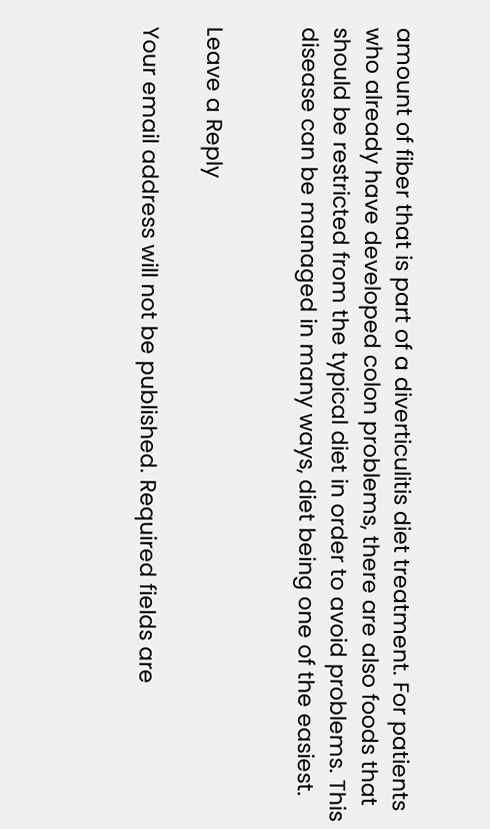amount of fiber that is part of a diverticulitis diet treatment. For patients who already have developed colon problems, there are also foods that should be restricted from the typical diet in order to avoid problems. This disease can be managed in many ways, diet being one of the easiest.


Leave a Reply

Your email address will not be published. Required fields are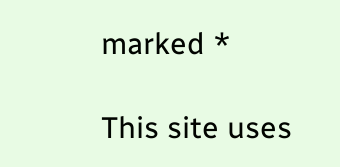marked *

This site uses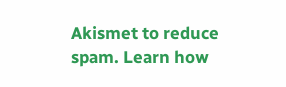Akismet to reduce spam. Learn how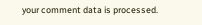your comment data is processed.